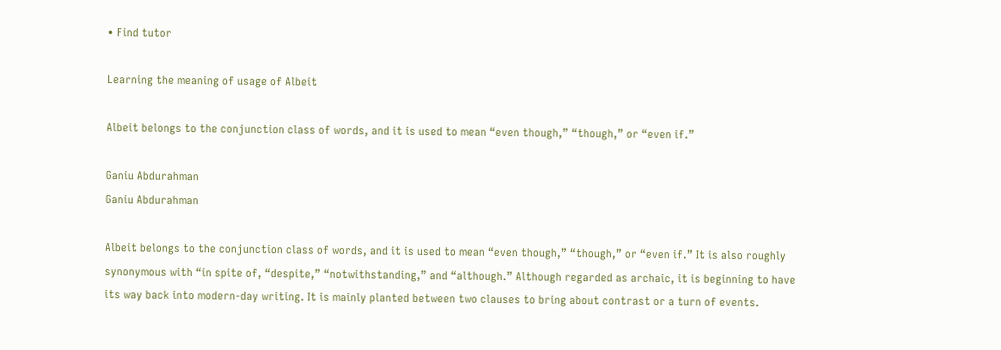• Find tutor

Learning the meaning of usage of Albeit

Albeit belongs to the conjunction class of words, and it is used to mean “even though,” “though,” or “even if.”

Ganiu Abdurahman
Ganiu Abdurahman

Albeit belongs to the conjunction class of words, and it is used to mean “even though,” “though,” or “even if.” It is also roughly synonymous with “in spite of, “despite,” “notwithstanding,” and “although.” Although regarded as archaic, it is beginning to have its way back into modern-day writing. It is mainly planted between two clauses to bring about contrast or a turn of events.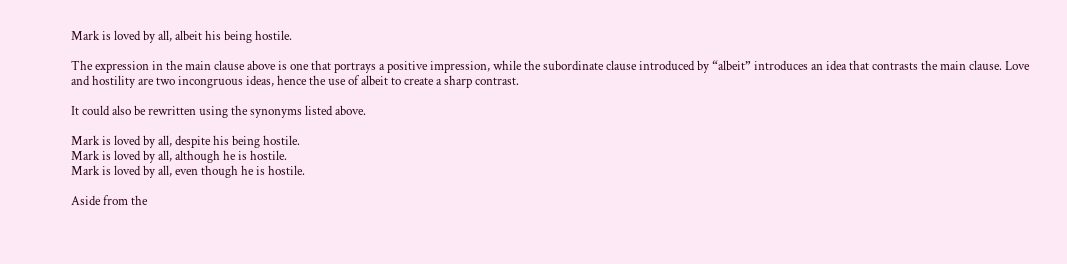Mark is loved by all, albeit his being hostile.

The expression in the main clause above is one that portrays a positive impression, while the subordinate clause introduced by “albeit” introduces an idea that contrasts the main clause. Love and hostility are two incongruous ideas, hence the use of albeit to create a sharp contrast.

It could also be rewritten using the synonyms listed above.

Mark is loved by all, despite his being hostile.
Mark is loved by all, although he is hostile.
Mark is loved by all, even though he is hostile.

Aside from the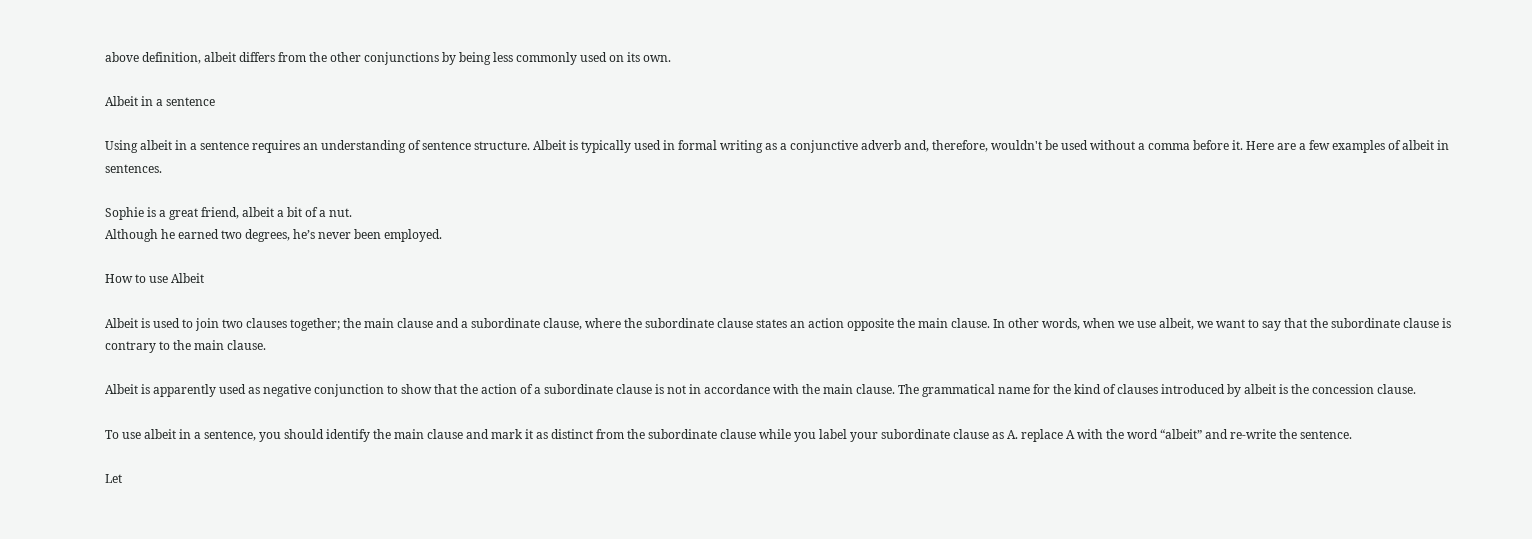above definition, albeit differs from the other conjunctions by being less commonly used on its own.

Albeit in a sentence

Using albeit in a sentence requires an understanding of sentence structure. Albeit is typically used in formal writing as a conjunctive adverb and, therefore, wouldn't be used without a comma before it. Here are a few examples of albeit in sentences.

Sophie is a great friend, albeit a bit of a nut.
Although he earned two degrees, he’s never been employed.

How to use Albeit

Albeit is used to join two clauses together; the main clause and a subordinate clause, where the subordinate clause states an action opposite the main clause. In other words, when we use albeit, we want to say that the subordinate clause is contrary to the main clause.

Albeit is apparently used as negative conjunction to show that the action of a subordinate clause is not in accordance with the main clause. The grammatical name for the kind of clauses introduced by albeit is the concession clause.

To use albeit in a sentence, you should identify the main clause and mark it as distinct from the subordinate clause while you label your subordinate clause as A. replace A with the word “albeit” and re-write the sentence.

Let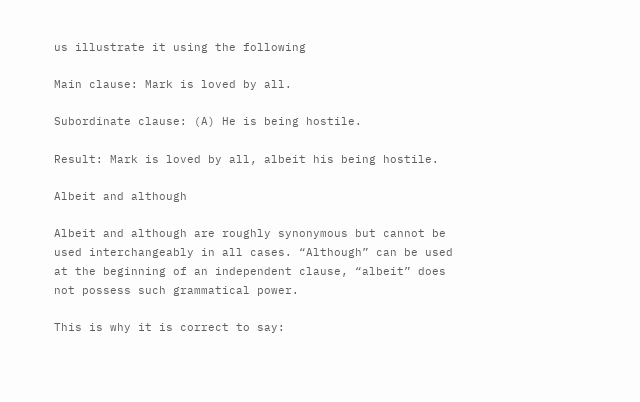us illustrate it using the following

Main clause: Mark is loved by all.

Subordinate clause: (A) He is being hostile.

Result: Mark is loved by all, albeit his being hostile.

Albeit and although

Albeit and although are roughly synonymous but cannot be used interchangeably in all cases. “Although” can be used at the beginning of an independent clause, “albeit” does not possess such grammatical power.

This is why it is correct to say: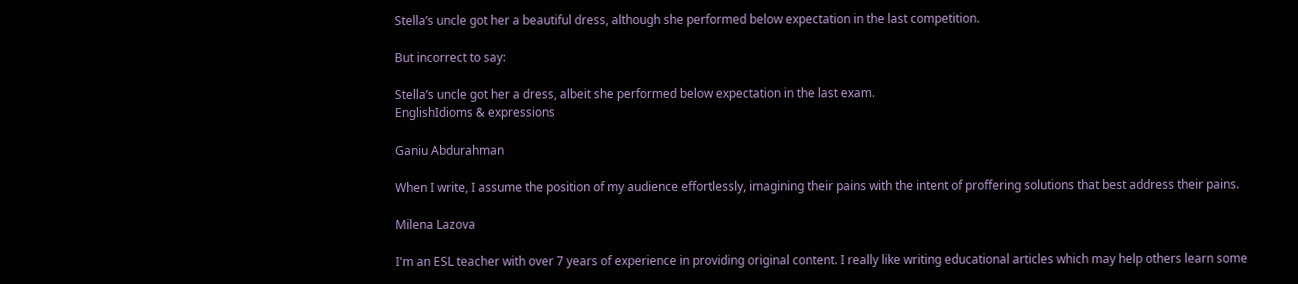Stella’s uncle got her a beautiful dress, although she performed below expectation in the last competition.

But incorrect to say:

Stella’s uncle got her a dress, albeit she performed below expectation in the last exam.
EnglishIdioms & expressions

Ganiu Abdurahman

When I write, I assume the position of my audience effortlessly, imagining their pains with the intent of proffering solutions that best address their pains.

Milena Lazova

I'm an ESL teacher with over 7 years of experience in providing original content. I really like writing educational articles which may help others learn some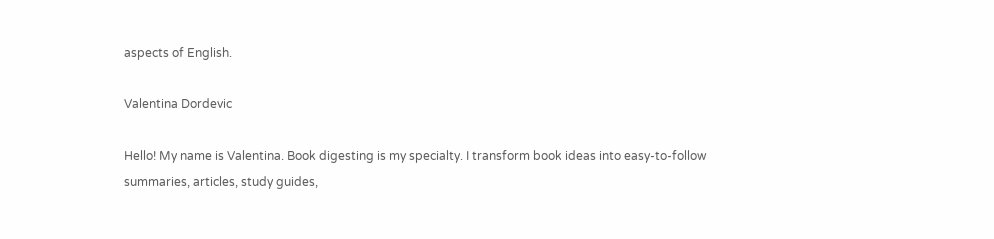aspects of English.

Valentina Dordevic

Hello! My name is Valentina. Book digesting is my specialty. I transform book ideas into easy-to-follow summaries, articles, study guides,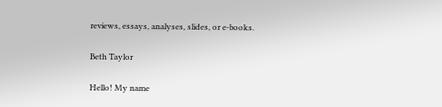reviews, essays, analyses, slides, or e-books.

Beth Taylor

Hello! My name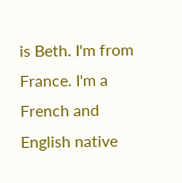is Beth. I'm from France. I'm a French and English native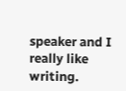speaker and I really like writing.